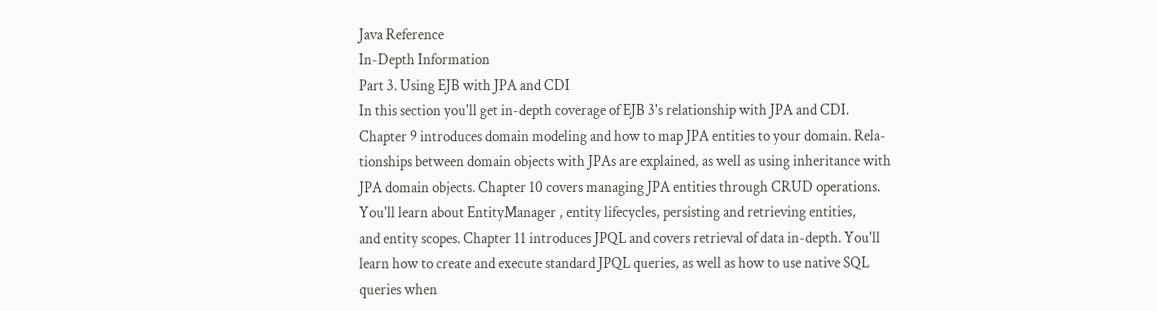Java Reference
In-Depth Information
Part 3. Using EJB with JPA and CDI
In this section you'll get in-depth coverage of EJB 3's relationship with JPA and CDI.
Chapter 9 introduces domain modeling and how to map JPA entities to your domain. Rela-
tionships between domain objects with JPAs are explained, as well as using inheritance with
JPA domain objects. Chapter 10 covers managing JPA entities through CRUD operations.
You'll learn about EntityManager , entity lifecycles, persisting and retrieving entities,
and entity scopes. Chapter 11 introduces JPQL and covers retrieval of data in-depth. You'll
learn how to create and execute standard JPQL queries, as well as how to use native SQL
queries when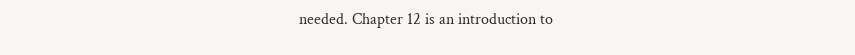needed. Chapter 12 is an introduction to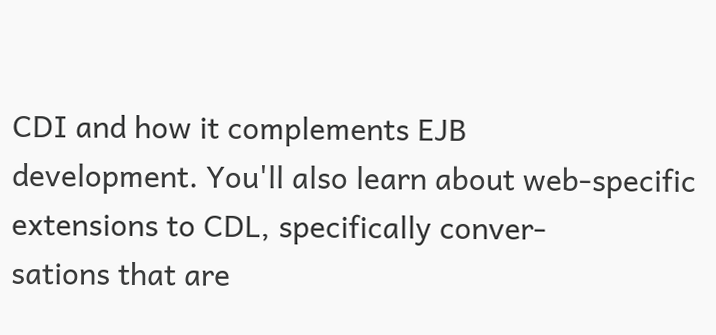CDI and how it complements EJB
development. You'll also learn about web-specific extensions to CDL, specifically conver-
sations that are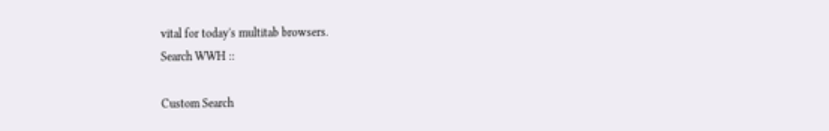vital for today's multitab browsers.
Search WWH ::

Custom Search